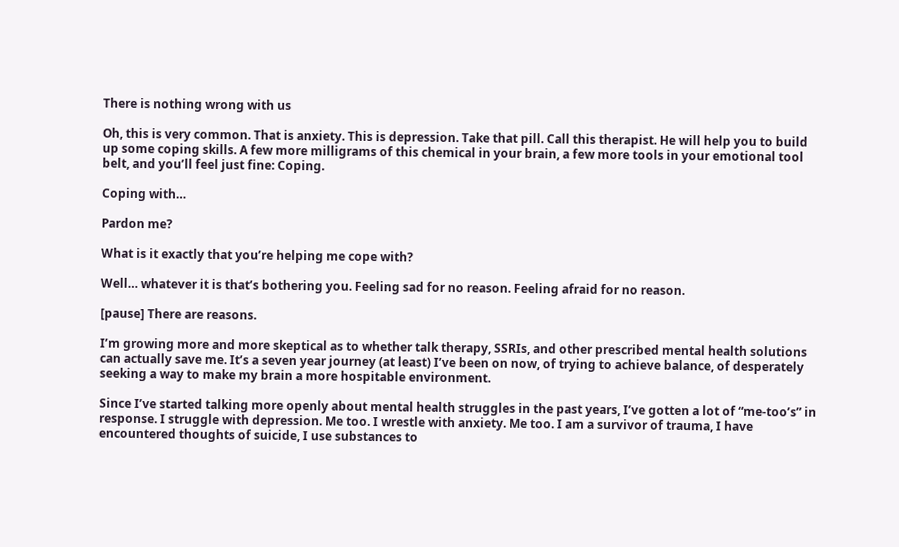There is nothing wrong with us

Oh, this is very common. That is anxiety. This is depression. Take that pill. Call this therapist. He will help you to build up some coping skills. A few more milligrams of this chemical in your brain, a few more tools in your emotional tool belt, and you’ll feel just fine: Coping.

Coping with…

Pardon me?

What is it exactly that you’re helping me cope with?

Well… whatever it is that’s bothering you. Feeling sad for no reason. Feeling afraid for no reason.

[pause] There are reasons.

I’m growing more and more skeptical as to whether talk therapy, SSRIs, and other prescribed mental health solutions  can actually save me. It’s a seven year journey (at least) I’ve been on now, of trying to achieve balance, of desperately seeking a way to make my brain a more hospitable environment.

Since I’ve started talking more openly about mental health struggles in the past years, I’ve gotten a lot of “me-too’s” in response. I struggle with depression. Me too. I wrestle with anxiety. Me too. I am a survivor of trauma, I have encountered thoughts of suicide, I use substances to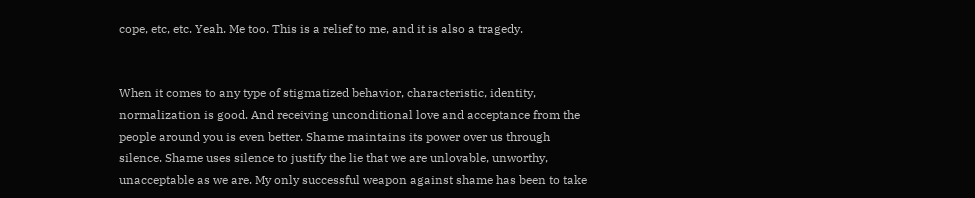cope, etc, etc. Yeah. Me too. This is a relief to me, and it is also a tragedy.


When it comes to any type of stigmatized behavior, characteristic, identity, normalization is good. And receiving unconditional love and acceptance from the people around you is even better. Shame maintains its power over us through silence. Shame uses silence to justify the lie that we are unlovable, unworthy, unacceptable as we are. My only successful weapon against shame has been to take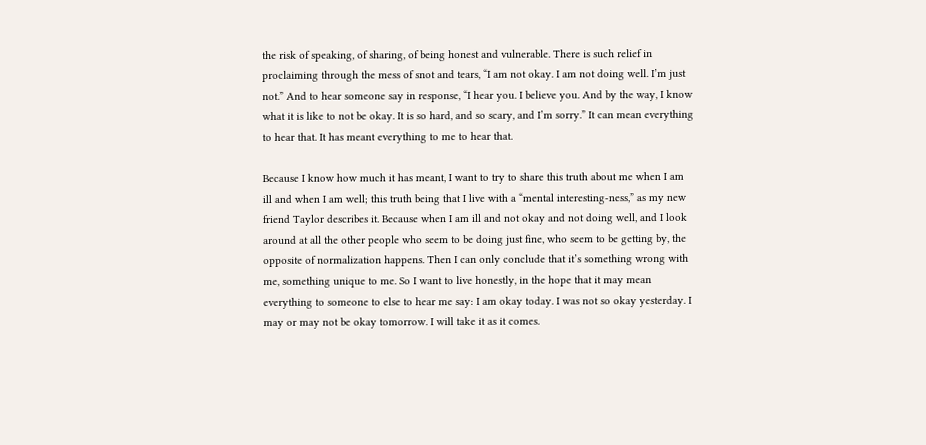the risk of speaking, of sharing, of being honest and vulnerable. There is such relief in proclaiming through the mess of snot and tears, “I am not okay. I am not doing well. I’m just not.” And to hear someone say in response, “I hear you. I believe you. And by the way, I know what it is like to not be okay. It is so hard, and so scary, and I’m sorry.” It can mean everything to hear that. It has meant everything to me to hear that.

Because I know how much it has meant, I want to try to share this truth about me when I am ill and when I am well; this truth being that I live with a “mental interesting-ness,” as my new friend Taylor describes it. Because when I am ill and not okay and not doing well, and I look around at all the other people who seem to be doing just fine, who seem to be getting by, the opposite of normalization happens. Then I can only conclude that it’s something wrong with me, something unique to me. So I want to live honestly, in the hope that it may mean everything to someone to else to hear me say: I am okay today. I was not so okay yesterday. I may or may not be okay tomorrow. I will take it as it comes.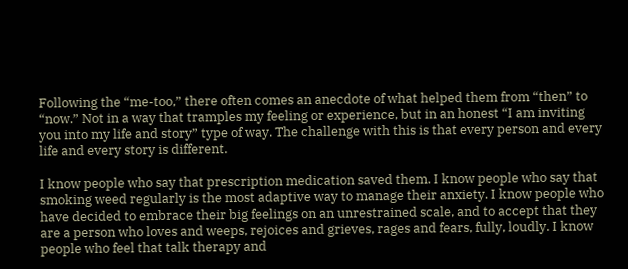Following the “me-too,” there often comes an anecdote of what helped them from “then” to “now.” Not in a way that tramples my feeling or experience, but in an honest “I am inviting you into my life and story” type of way. The challenge with this is that every person and every life and every story is different.

I know people who say that prescription medication saved them. I know people who say that smoking weed regularly is the most adaptive way to manage their anxiety. I know people who have decided to embrace their big feelings on an unrestrained scale, and to accept that they are a person who loves and weeps, rejoices and grieves, rages and fears, fully, loudly. I know people who feel that talk therapy and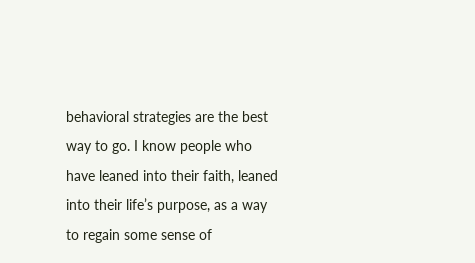behavioral strategies are the best way to go. I know people who have leaned into their faith, leaned into their life’s purpose, as a way to regain some sense of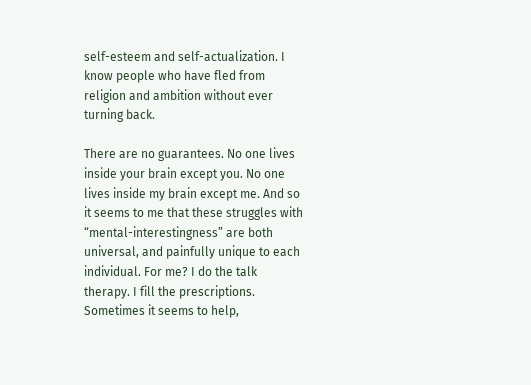self-esteem and self-actualization. I know people who have fled from religion and ambition without ever turning back.

There are no guarantees. No one lives inside your brain except you. No one lives inside my brain except me. And so it seems to me that these struggles with “mental-interestingness” are both universal, and painfully unique to each individual. For me? I do the talk therapy. I fill the prescriptions. Sometimes it seems to help,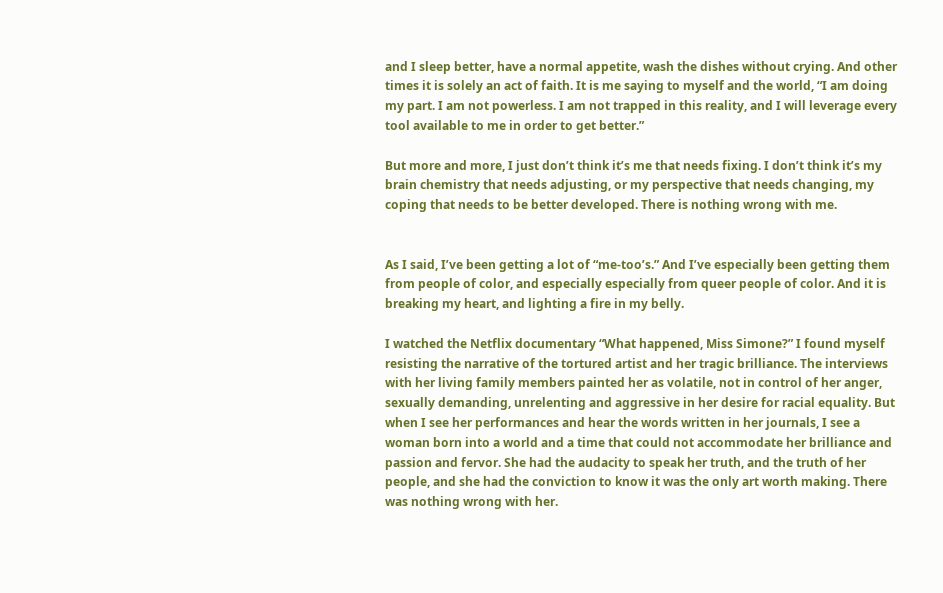and I sleep better, have a normal appetite, wash the dishes without crying. And other times it is solely an act of faith. It is me saying to myself and the world, “I am doing my part. I am not powerless. I am not trapped in this reality, and I will leverage every tool available to me in order to get better.”

But more and more, I just don’t think it’s me that needs fixing. I don’t think it’s my brain chemistry that needs adjusting, or my perspective that needs changing, my coping that needs to be better developed. There is nothing wrong with me.


As I said, I’ve been getting a lot of “me-too’s.” And I’ve especially been getting them from people of color, and especially especially from queer people of color. And it is breaking my heart, and lighting a fire in my belly.

I watched the Netflix documentary “What happened, Miss Simone?” I found myself resisting the narrative of the tortured artist and her tragic brilliance. The interviews with her living family members painted her as volatile, not in control of her anger, sexually demanding, unrelenting and aggressive in her desire for racial equality. But when I see her performances and hear the words written in her journals, I see a woman born into a world and a time that could not accommodate her brilliance and passion and fervor. She had the audacity to speak her truth, and the truth of her people, and she had the conviction to know it was the only art worth making. There was nothing wrong with her.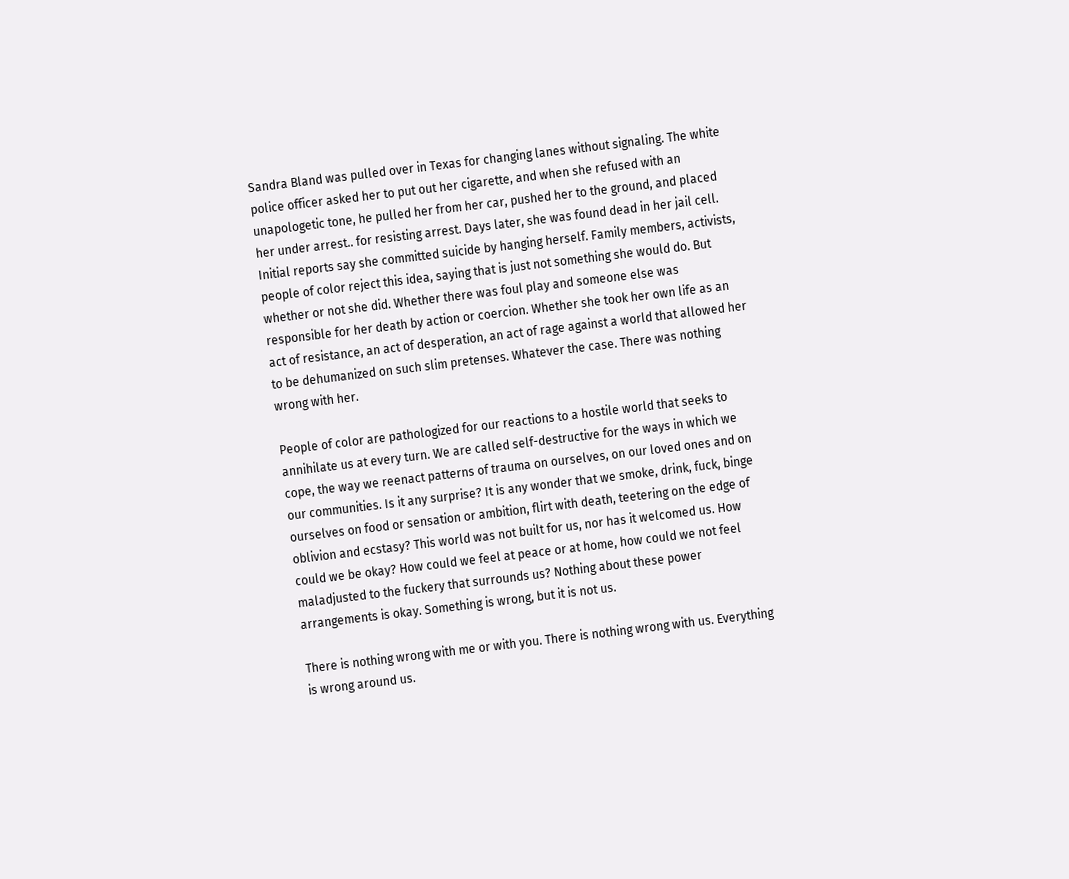Sandra Bland was pulled over in Texas for changing lanes without signaling. The white police officer asked her to put out her cigarette, and when she refused with an unapologetic tone, he pulled her from her car, pushed her to the ground, and placed her under arrest.. for resisting arrest. Days later, she was found dead in her jail cell. Initial reports say she committed suicide by hanging herself. Family members, activists, people of color reject this idea, saying that is just not something she would do. But whether or not she did. Whether there was foul play and someone else was responsible for her death by action or coercion. Whether she took her own life as an act of resistance, an act of desperation, an act of rage against a world that allowed her to be dehumanized on such slim pretenses. Whatever the case. There was nothing wrong with her.

People of color are pathologized for our reactions to a hostile world that seeks to annihilate us at every turn. We are called self-destructive for the ways in which we cope, the way we reenact patterns of trauma on ourselves, on our loved ones and on our communities. Is it any surprise? It is any wonder that we smoke, drink, fuck, binge ourselves on food or sensation or ambition, flirt with death, teetering on the edge of oblivion and ecstasy? This world was not built for us, nor has it welcomed us. How could we be okay? How could we feel at peace or at home, how could we not feel maladjusted to the fuckery that surrounds us? Nothing about these power arrangements is okay. Something is wrong, but it is not us.

There is nothing wrong with me or with you. There is nothing wrong with us. Everything is wrong around us.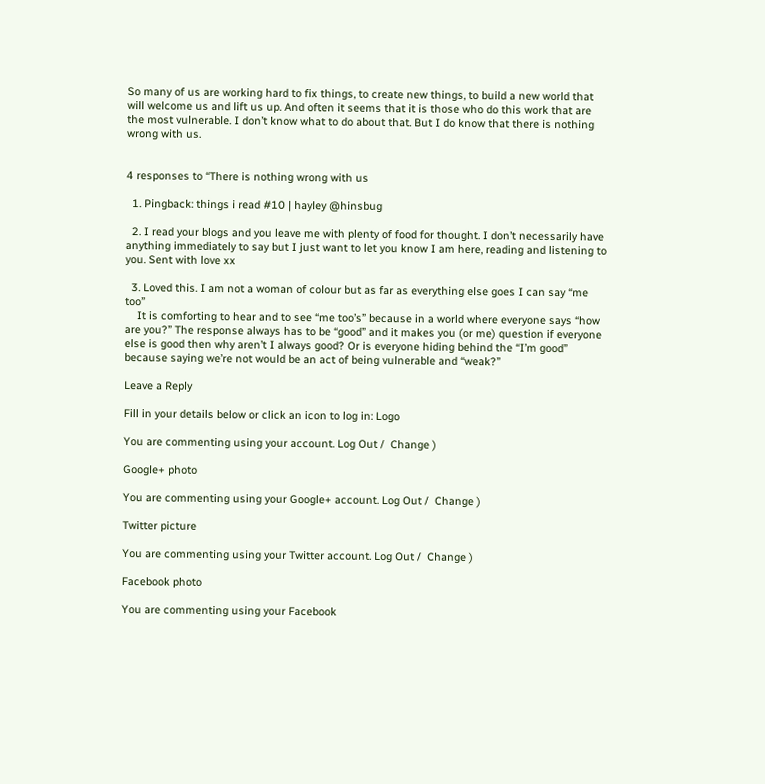So many of us are working hard to fix things, to create new things, to build a new world that will welcome us and lift us up. And often it seems that it is those who do this work that are the most vulnerable. I don’t know what to do about that. But I do know that there is nothing wrong with us.


4 responses to “There is nothing wrong with us

  1. Pingback: things i read #10 | hayley @hinsbug

  2. I read your blogs and you leave me with plenty of food for thought. I don’t necessarily have anything immediately to say but I just want to let you know I am here, reading and listening to you. Sent with love xx

  3. Loved this. I am not a woman of colour but as far as everything else goes I can say “me too”
    It is comforting to hear and to see “me too’s” because in a world where everyone says “how are you?” The response always has to be “good” and it makes you (or me) question if everyone else is good then why aren’t I always good? Or is everyone hiding behind the “I’m good” because saying we’re not would be an act of being vulnerable and “weak?”

Leave a Reply

Fill in your details below or click an icon to log in: Logo

You are commenting using your account. Log Out /  Change )

Google+ photo

You are commenting using your Google+ account. Log Out /  Change )

Twitter picture

You are commenting using your Twitter account. Log Out /  Change )

Facebook photo

You are commenting using your Facebook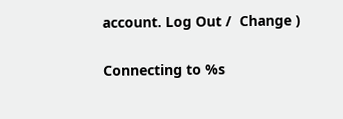account. Log Out /  Change )

Connecting to %s